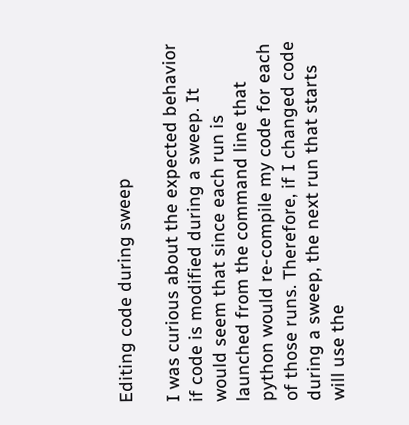Editing code during sweep

I was curious about the expected behavior if code is modified during a sweep. It would seem that since each run is launched from the command line that python would re-compile my code for each of those runs. Therefore, if I changed code during a sweep, the next run that starts will use the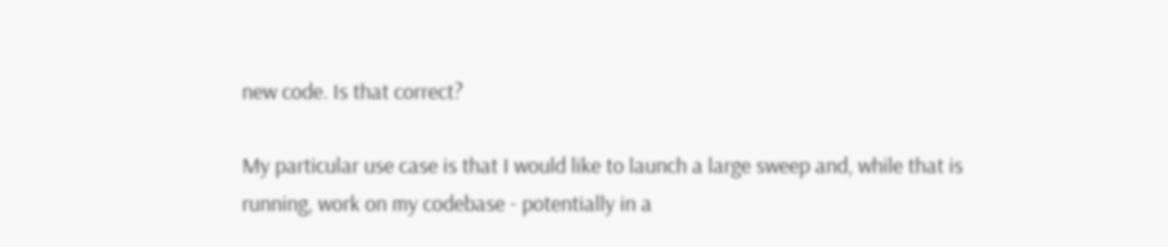new code. Is that correct?

My particular use case is that I would like to launch a large sweep and, while that is running, work on my codebase - potentially in a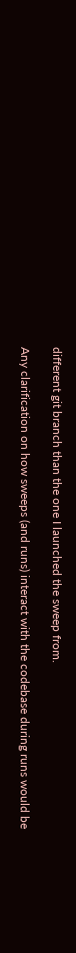different git branch than the one I launched the sweep from.

Any clarification on how sweeps (and runs) interact with the codebase during runs would be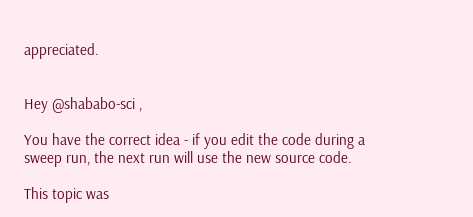appreciated.


Hey @shababo-sci ,

You have the correct idea - if you edit the code during a sweep run, the next run will use the new source code.

This topic was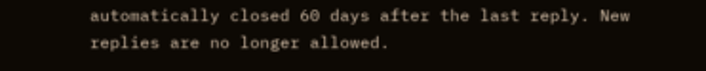automatically closed 60 days after the last reply. New replies are no longer allowed.